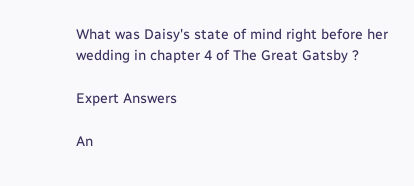What was Daisy's state of mind right before her wedding in chapter 4 of The Great Gatsby ?

Expert Answers

An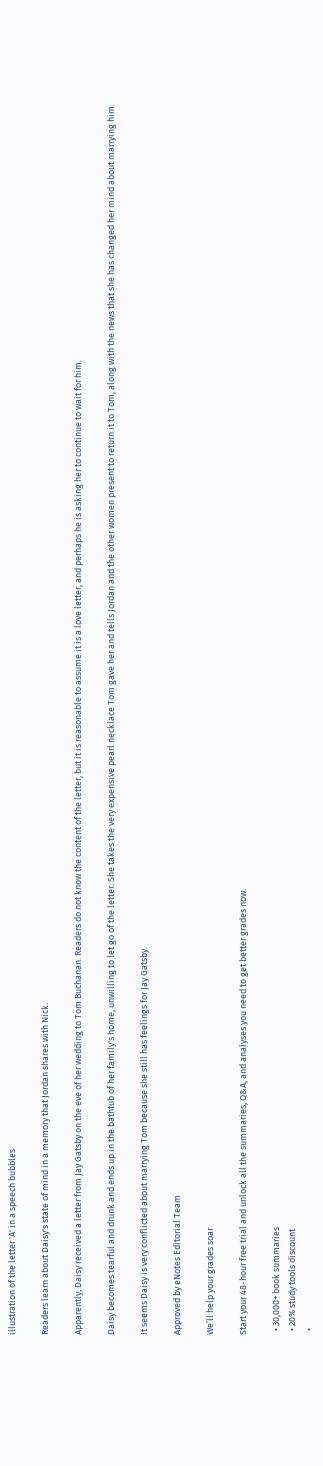illustration of the letter 'A' in a speech bubbles

Readers learn about Daisy's state of mind in a memory that Jordan shares with Nick.

Apparently, Daisy received a letter from Jay Gatsby on the eve of her wedding to Tom Buchanan. Readers do not know the content of the letter, but it is reasonable to assume it is a love letter, and perhaps he is asking her to continue to wait for him.

Daisy becomes tearful and drunk and ends up in the bathtub of her family's home, unwilling to let go of the letter. She takes the very expensive pearl necklace Tom gave her and tells Jordan and the other women present to return it to Tom, along with the news that she has changed her mind about marrying him.

It seems Daisy is very conflicted about marrying Tom because she still has feelings for Jay Gatsby.

Approved by eNotes Editorial Team

We’ll help your grades soar

Start your 48-hour free trial and unlock all the summaries, Q&A, and analyses you need to get better grades now.

  • 30,000+ book summaries
  • 20% study tools discount
  •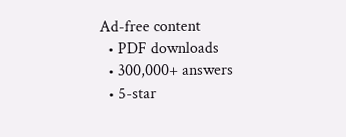Ad-free content
  • PDF downloads
  • 300,000+ answers
  • 5-star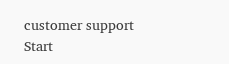customer support
Start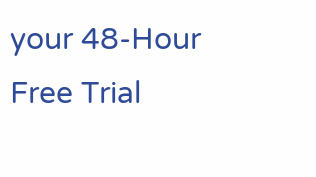your 48-Hour Free Trial